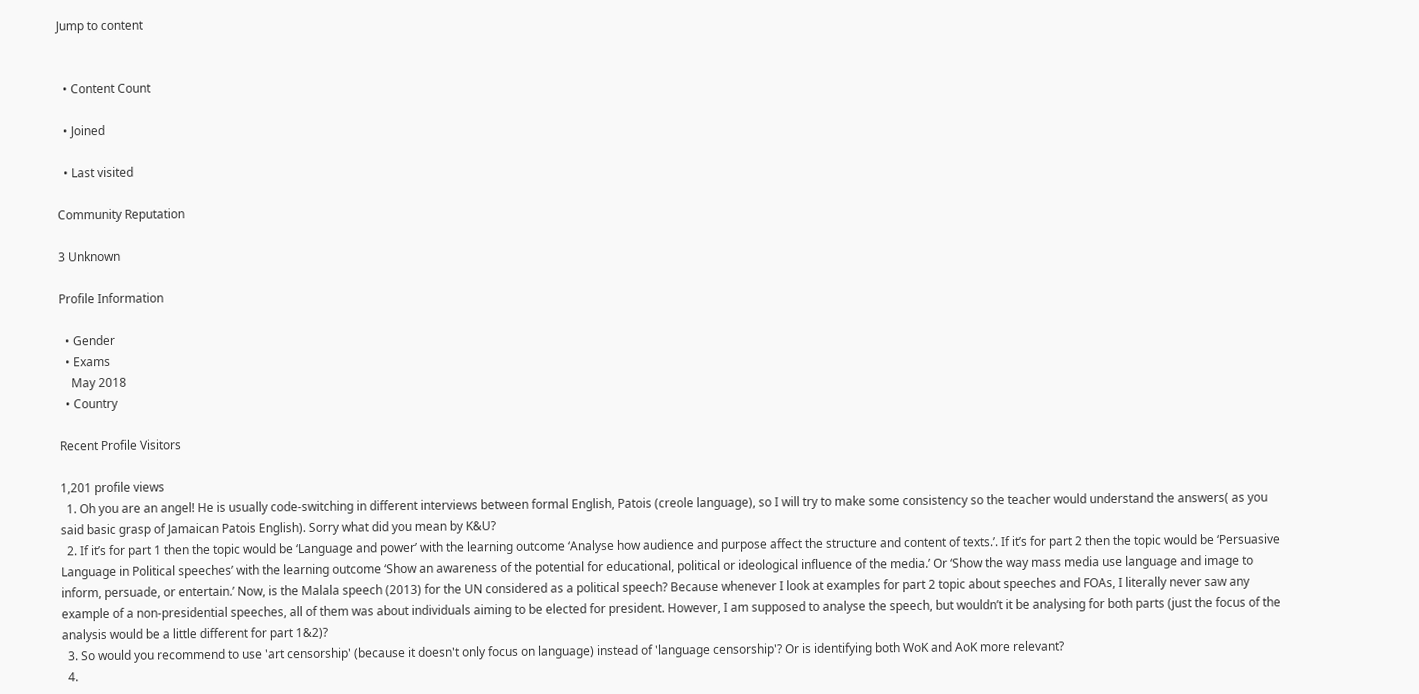Jump to content


  • Content Count

  • Joined

  • Last visited

Community Reputation

3 Unknown

Profile Information

  • Gender
  • Exams
    May 2018
  • Country

Recent Profile Visitors

1,201 profile views
  1. Oh you are an angel! He is usually code-switching in different interviews between formal English, Patois (creole language), so I will try to make some consistency so the teacher would understand the answers( as you said basic grasp of Jamaican Patois English). Sorry what did you mean by K&U?
  2. If it’s for part 1 then the topic would be ‘Language and power’ with the learning outcome ‘Analyse how audience and purpose affect the structure and content of texts.’. If it’s for part 2 then the topic would be ‘Persuasive Language in Political speeches’ with the learning outcome ‘Show an awareness of the potential for educational, political or ideological influence of the media.’ Or ‘Show the way mass media use language and image to inform, persuade, or entertain.’ Now, is the Malala speech (2013) for the UN considered as a political speech? Because whenever I look at examples for part 2 topic about speeches and FOAs, I literally never saw any example of a non-presidential speeches, all of them was about individuals aiming to be elected for president. However, I am supposed to analyse the speech, but wouldn’t it be analysing for both parts (just the focus of the analysis would be a little different for part 1&2)?
  3. So would you recommend to use 'art censorship' (because it doesn't only focus on language) instead of 'language censorship'? Or is identifying both WoK and AoK more relevant?
  4.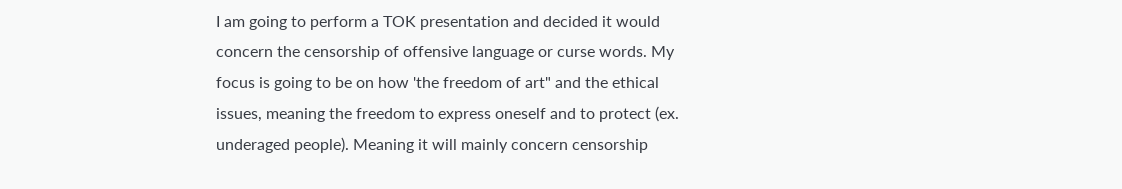I am going to perform a TOK presentation and decided it would concern the censorship of offensive language or curse words. My focus is going to be on how 'the freedom of art" and the ethical issues, meaning the freedom to express oneself and to protect (ex. underaged people). Meaning it will mainly concern censorship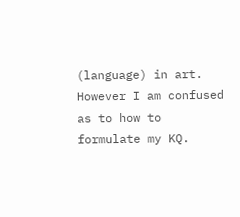(language) in art. However I am confused as to how to formulate my KQ.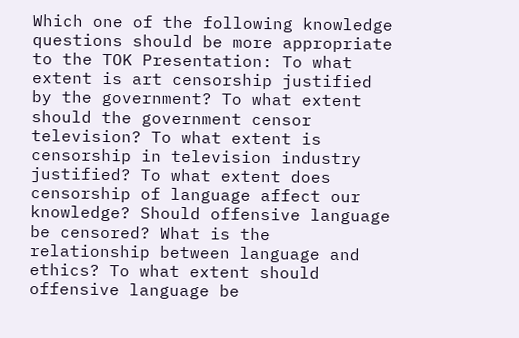Which one of the following knowledge questions should be more appropriate to the TOK Presentation: To what extent is art censorship justified by the government? To what extent should the government censor television? To what extent is censorship in television industry justified? To what extent does censorship of language affect our knowledge? Should offensive language be censored? What is the relationship between language and ethics? To what extent should offensive language be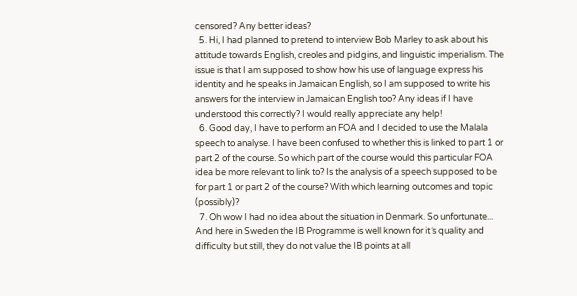censored? Any better ideas?
  5. Hi, I had planned to pretend to interview Bob Marley to ask about his attitude towards English, creoles and pidgins, and linguistic imperialism. The issue is that I am supposed to show how his use of language express his identity and he speaks in Jamaican English, so I am supposed to write his answers for the interview in Jamaican English too? Any ideas if I have understood this correctly? I would really appreciate any help!
  6. Good day, I have to perform an FOA and I decided to use the Malala speech to analyse. I have been confused to whether this is linked to part 1 or part 2 of the course. So which part of the course would this particular FOA idea be more relevant to link to? Is the analysis of a speech supposed to be for part 1 or part 2 of the course? With which learning outcomes and topic (possibly)?
  7. Oh wow I had no idea about the situation in Denmark. So unfortunate... And here in Sweden the IB Programme is well known for it´s quality and difficulty but still, they do not value the IB points at all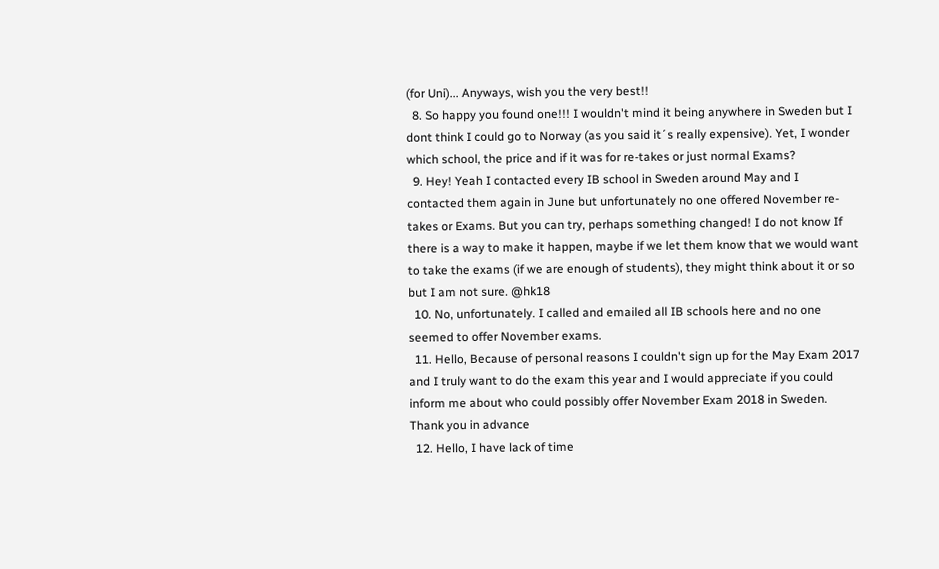(for Uni)... Anyways, wish you the very best!!
  8. So happy you found one!!! I wouldn't mind it being anywhere in Sweden but I dont think I could go to Norway (as you said it´s really expensive). Yet, I wonder which school, the price and if it was for re-takes or just normal Exams?
  9. Hey! Yeah I contacted every IB school in Sweden around May and I contacted them again in June but unfortunately no one offered November re-takes or Exams. But you can try, perhaps something changed! I do not know If there is a way to make it happen, maybe if we let them know that we would want to take the exams (if we are enough of students), they might think about it or so but I am not sure. @hk18
  10. No, unfortunately. I called and emailed all IB schools here and no one seemed to offer November exams.
  11. Hello, Because of personal reasons I couldn't sign up for the May Exam 2017 and I truly want to do the exam this year and I would appreciate if you could inform me about who could possibly offer November Exam 2018 in Sweden. Thank you in advance
  12. Hello, I have lack of time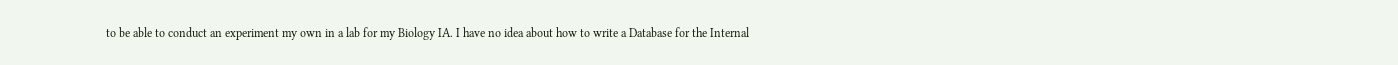to be able to conduct an experiment my own in a lab for my Biology IA. I have no idea about how to write a Database for the Internal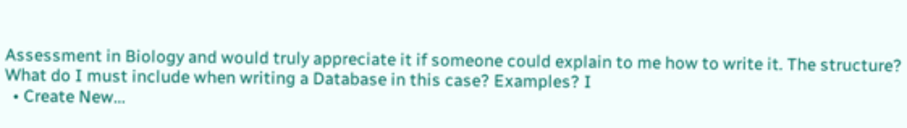Assessment in Biology and would truly appreciate it if someone could explain to me how to write it. The structure? What do I must include when writing a Database in this case? Examples? I
  • Create New...